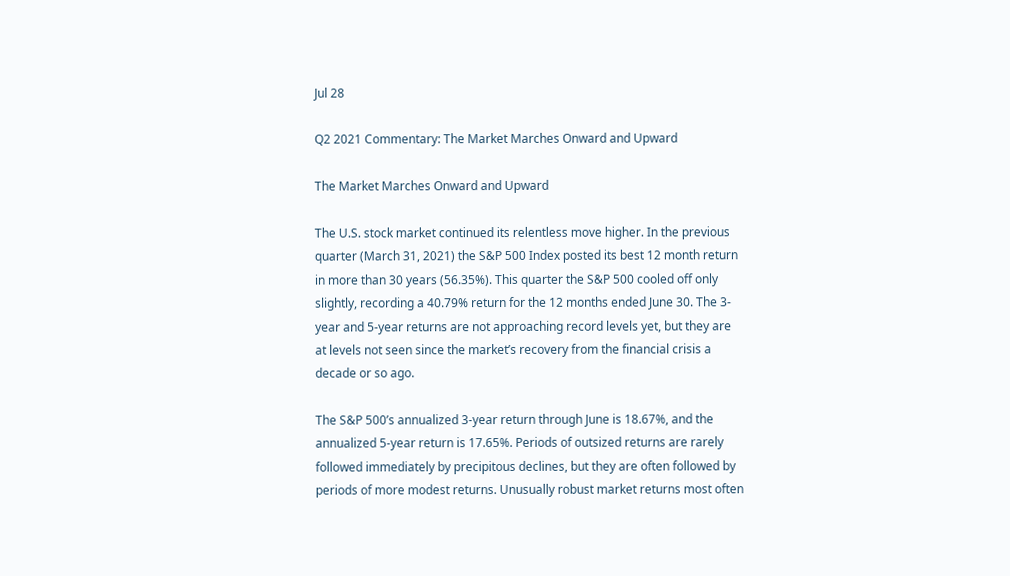Jul 28

Q2 2021 Commentary: The Market Marches Onward and Upward

The Market Marches Onward and Upward

The U.S. stock market continued its relentless move higher. In the previous quarter (March 31, 2021) the S&P 500 Index posted its best 12 month return in more than 30 years (56.35%). This quarter the S&P 500 cooled off only slightly, recording a 40.79% return for the 12 months ended June 30. The 3-year and 5-year returns are not approaching record levels yet, but they are at levels not seen since the market’s recovery from the financial crisis a decade or so ago.

The S&P 500’s annualized 3-year return through June is 18.67%, and the annualized 5-year return is 17.65%. Periods of outsized returns are rarely followed immediately by precipitous declines, but they are often followed by periods of more modest returns. Unusually robust market returns most often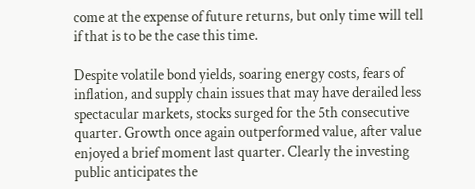come at the expense of future returns, but only time will tell if that is to be the case this time.

Despite volatile bond yields, soaring energy costs, fears of inflation, and supply chain issues that may have derailed less spectacular markets, stocks surged for the 5th consecutive quarter. Growth once again outperformed value, after value enjoyed a brief moment last quarter. Clearly the investing public anticipates the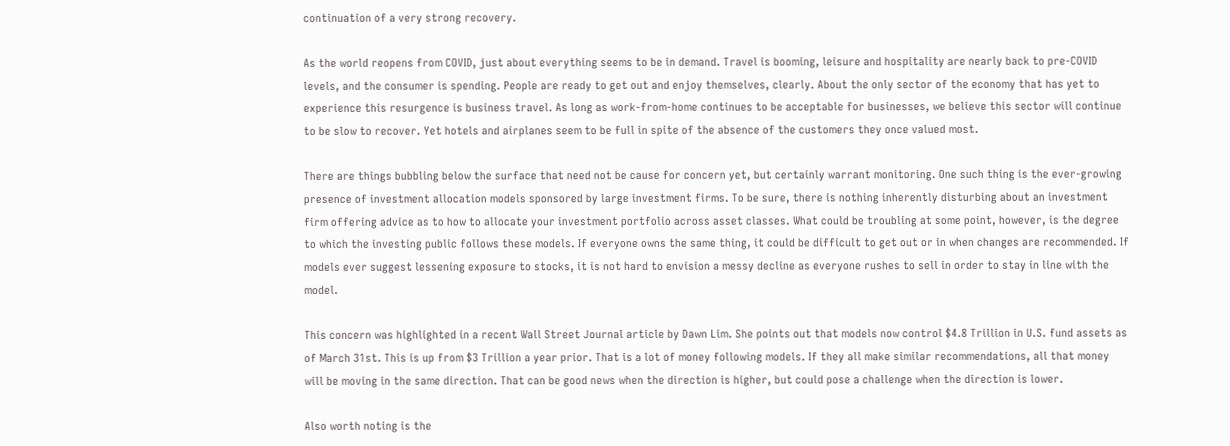continuation of a very strong recovery.

As the world reopens from COVID, just about everything seems to be in demand. Travel is booming, leisure and hospitality are nearly back to pre-COVID levels, and the consumer is spending. People are ready to get out and enjoy themselves, clearly. About the only sector of the economy that has yet to experience this resurgence is business travel. As long as work-from-home continues to be acceptable for businesses, we believe this sector will continue to be slow to recover. Yet hotels and airplanes seem to be full in spite of the absence of the customers they once valued most.

There are things bubbling below the surface that need not be cause for concern yet, but certainly warrant monitoring. One such thing is the ever-growing presence of investment allocation models sponsored by large investment firms. To be sure, there is nothing inherently disturbing about an investment firm offering advice as to how to allocate your investment portfolio across asset classes. What could be troubling at some point, however, is the degree to which the investing public follows these models. If everyone owns the same thing, it could be difficult to get out or in when changes are recommended. If models ever suggest lessening exposure to stocks, it is not hard to envision a messy decline as everyone rushes to sell in order to stay in line with the model.

This concern was highlighted in a recent Wall Street Journal article by Dawn Lim. She points out that models now control $4.8 Trillion in U.S. fund assets as of March 31st. This is up from $3 Trillion a year prior. That is a lot of money following models. If they all make similar recommendations, all that money will be moving in the same direction. That can be good news when the direction is higher, but could pose a challenge when the direction is lower.

Also worth noting is the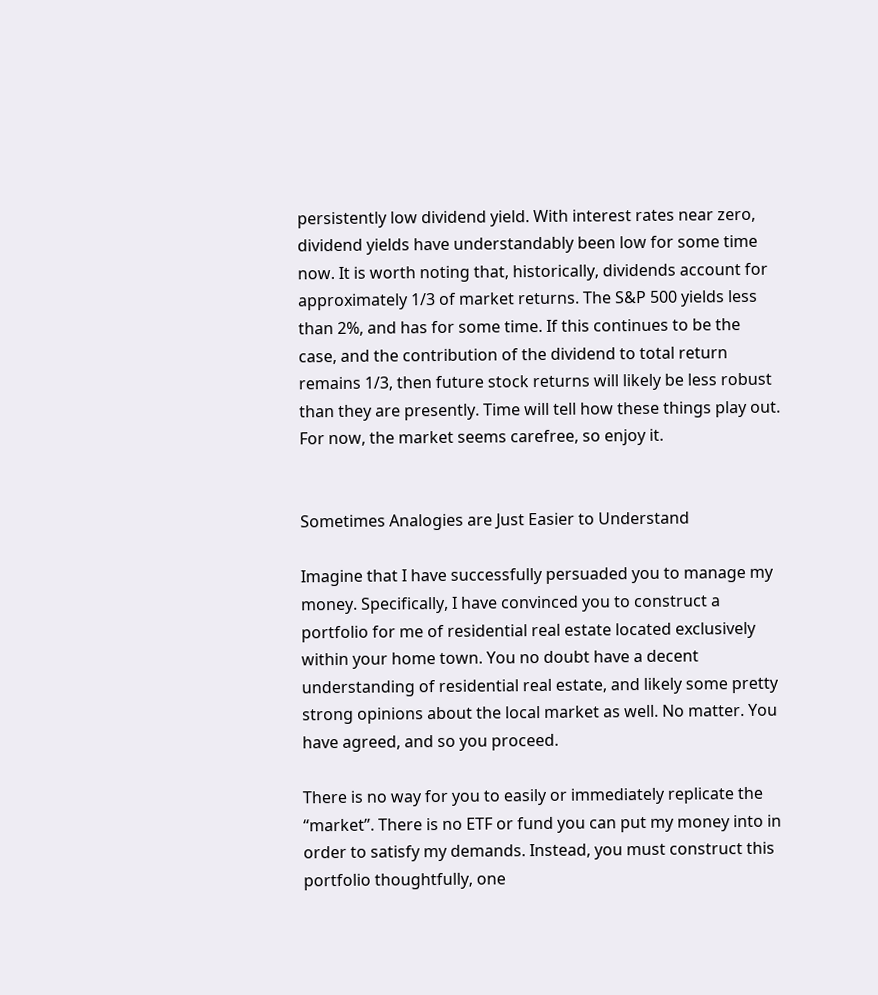persistently low dividend yield. With interest rates near zero, dividend yields have understandably been low for some time now. It is worth noting that, historically, dividends account for approximately 1/3 of market returns. The S&P 500 yields less than 2%, and has for some time. If this continues to be the case, and the contribution of the dividend to total return remains 1/3, then future stock returns will likely be less robust than they are presently. Time will tell how these things play out. For now, the market seems carefree, so enjoy it.


Sometimes Analogies are Just Easier to Understand

Imagine that I have successfully persuaded you to manage my money. Specifically, I have convinced you to construct a portfolio for me of residential real estate located exclusively within your home town. You no doubt have a decent understanding of residential real estate, and likely some pretty strong opinions about the local market as well. No matter. You have agreed, and so you proceed.

There is no way for you to easily or immediately replicate the “market”. There is no ETF or fund you can put my money into in order to satisfy my demands. Instead, you must construct this portfolio thoughtfully, one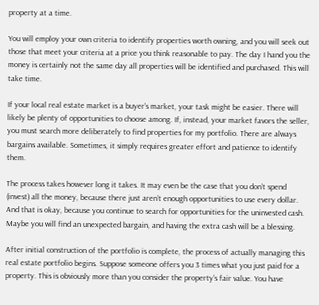property at a time.

You will employ your own criteria to identify properties worth owning, and you will seek out those that meet your criteria at a price you think reasonable to pay. The day I hand you the money is certainly not the same day all properties will be identified and purchased. This will take time.

If your local real estate market is a buyer’s market, your task might be easier. There will likely be plenty of opportunities to choose among. If, instead, your market favors the seller, you must search more deliberately to find properties for my portfolio. There are always bargains available. Sometimes, it simply requires greater effort and patience to identify them.

The process takes however long it takes. It may even be the case that you don’t spend (invest) all the money, because there just aren’t enough opportunities to use every dollar. And that is okay, because you continue to search for opportunities for the uninvested cash. Maybe you will find an unexpected bargain, and having the extra cash will be a blessing.

After initial construction of the portfolio is complete, the process of actually managing this real estate portfolio begins. Suppose someone offers you 3 times what you just paid for a property. This is obviously more than you consider the property’s fair value. You have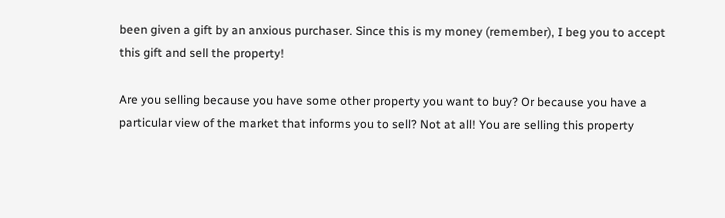been given a gift by an anxious purchaser. Since this is my money (remember), I beg you to accept this gift and sell the property!

Are you selling because you have some other property you want to buy? Or because you have a particular view of the market that informs you to sell? Not at all! You are selling this property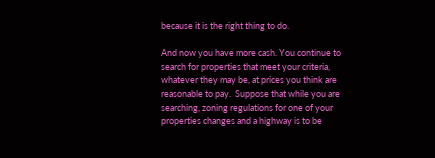because it is the right thing to do.

And now you have more cash. You continue to search for properties that meet your criteria, whatever they may be, at prices you think are reasonable to pay.  Suppose that while you are searching, zoning regulations for one of your properties changes and a highway is to be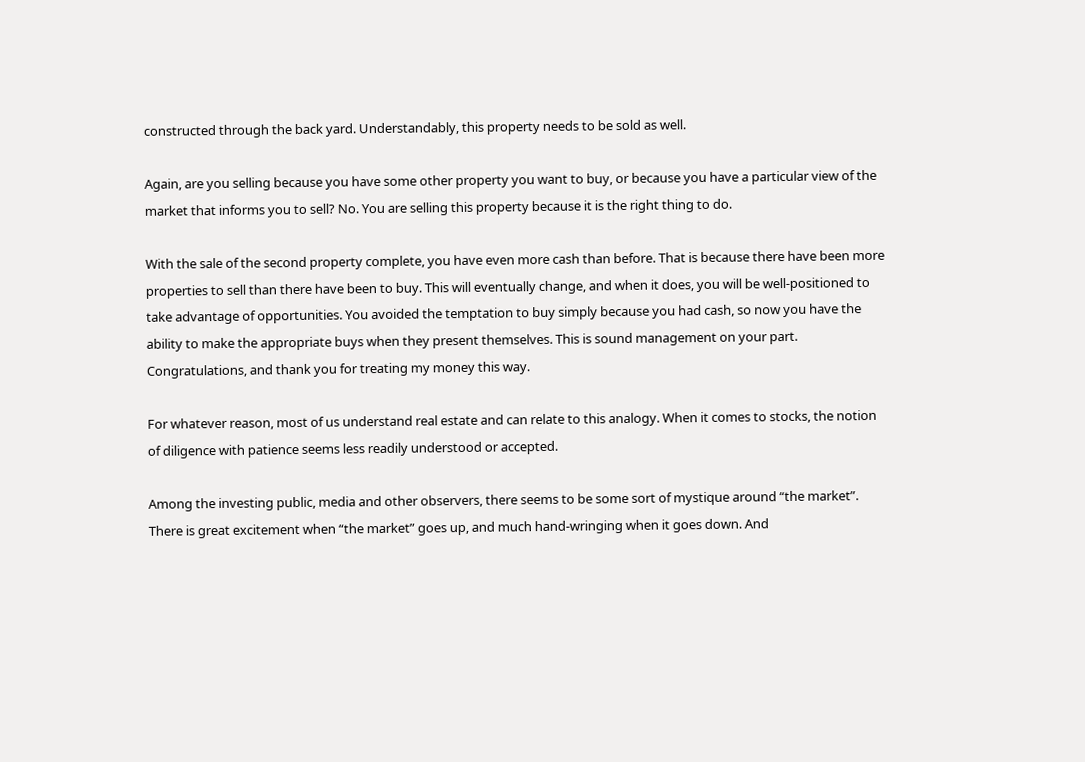constructed through the back yard. Understandably, this property needs to be sold as well.

Again, are you selling because you have some other property you want to buy, or because you have a particular view of the market that informs you to sell? No. You are selling this property because it is the right thing to do.

With the sale of the second property complete, you have even more cash than before. That is because there have been more properties to sell than there have been to buy. This will eventually change, and when it does, you will be well-positioned to take advantage of opportunities. You avoided the temptation to buy simply because you had cash, so now you have the ability to make the appropriate buys when they present themselves. This is sound management on your part. Congratulations, and thank you for treating my money this way.

For whatever reason, most of us understand real estate and can relate to this analogy. When it comes to stocks, the notion of diligence with patience seems less readily understood or accepted.

Among the investing public, media and other observers, there seems to be some sort of mystique around “the market”. There is great excitement when “the market” goes up, and much hand-wringing when it goes down. And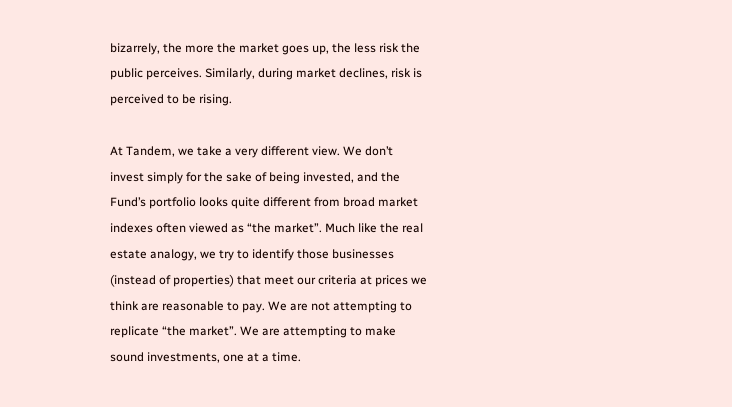bizarrely, the more the market goes up, the less risk the public perceives. Similarly, during market declines, risk is perceived to be rising.

At Tandem, we take a very different view. We don’t invest simply for the sake of being invested, and the Fund’s portfolio looks quite different from broad market indexes often viewed as “the market”. Much like the real estate analogy, we try to identify those businesses (instead of properties) that meet our criteria at prices we think are reasonable to pay. We are not attempting to replicate “the market”. We are attempting to make sound investments, one at a time.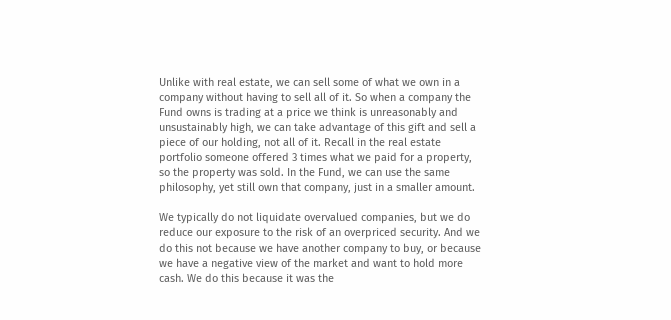Unlike with real estate, we can sell some of what we own in a company without having to sell all of it. So when a company the Fund owns is trading at a price we think is unreasonably and unsustainably high, we can take advantage of this gift and sell a piece of our holding, not all of it. Recall in the real estate portfolio someone offered 3 times what we paid for a property, so the property was sold. In the Fund, we can use the same philosophy, yet still own that company, just in a smaller amount.

We typically do not liquidate overvalued companies, but we do reduce our exposure to the risk of an overpriced security. And we do this not because we have another company to buy, or because we have a negative view of the market and want to hold more cash. We do this because it was the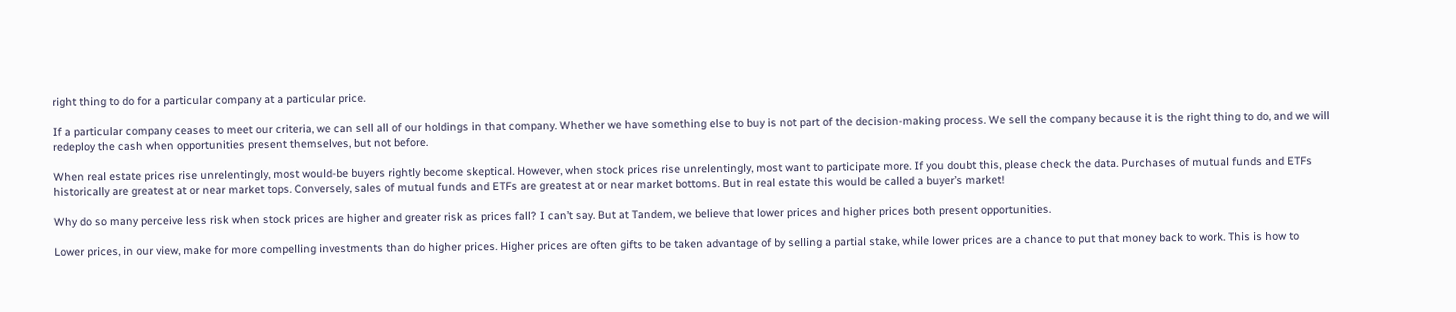right thing to do for a particular company at a particular price.

If a particular company ceases to meet our criteria, we can sell all of our holdings in that company. Whether we have something else to buy is not part of the decision-making process. We sell the company because it is the right thing to do, and we will redeploy the cash when opportunities present themselves, but not before.

When real estate prices rise unrelentingly, most would-be buyers rightly become skeptical. However, when stock prices rise unrelentingly, most want to participate more. If you doubt this, please check the data. Purchases of mutual funds and ETFs historically are greatest at or near market tops. Conversely, sales of mutual funds and ETFs are greatest at or near market bottoms. But in real estate this would be called a buyer’s market!

Why do so many perceive less risk when stock prices are higher and greater risk as prices fall? I can’t say. But at Tandem, we believe that lower prices and higher prices both present opportunities.

Lower prices, in our view, make for more compelling investments than do higher prices. Higher prices are often gifts to be taken advantage of by selling a partial stake, while lower prices are a chance to put that money back to work. This is how to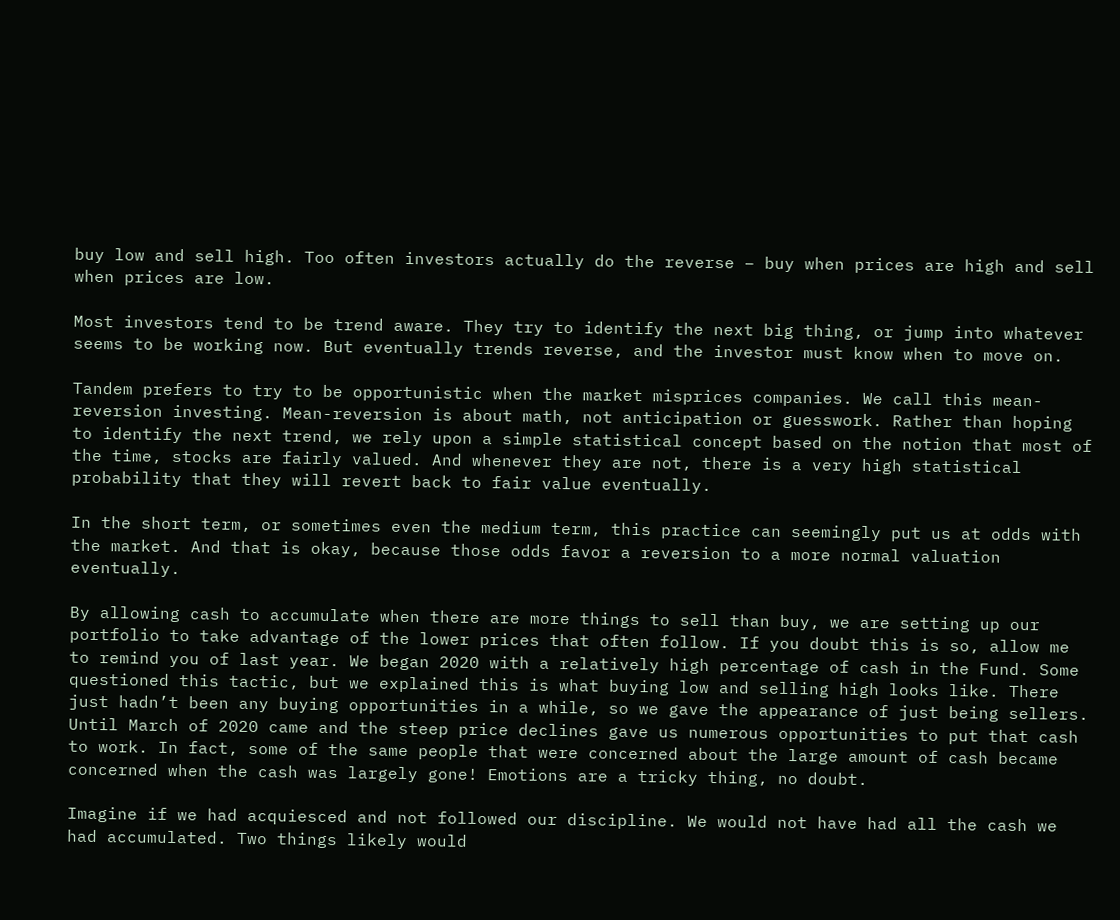buy low and sell high. Too often investors actually do the reverse – buy when prices are high and sell when prices are low.

Most investors tend to be trend aware. They try to identify the next big thing, or jump into whatever seems to be working now. But eventually trends reverse, and the investor must know when to move on.

Tandem prefers to try to be opportunistic when the market misprices companies. We call this mean-reversion investing. Mean-reversion is about math, not anticipation or guesswork. Rather than hoping to identify the next trend, we rely upon a simple statistical concept based on the notion that most of the time, stocks are fairly valued. And whenever they are not, there is a very high statistical probability that they will revert back to fair value eventually.

In the short term, or sometimes even the medium term, this practice can seemingly put us at odds with the market. And that is okay, because those odds favor a reversion to a more normal valuation eventually.

By allowing cash to accumulate when there are more things to sell than buy, we are setting up our portfolio to take advantage of the lower prices that often follow. If you doubt this is so, allow me to remind you of last year. We began 2020 with a relatively high percentage of cash in the Fund. Some questioned this tactic, but we explained this is what buying low and selling high looks like. There just hadn’t been any buying opportunities in a while, so we gave the appearance of just being sellers. Until March of 2020 came and the steep price declines gave us numerous opportunities to put that cash to work. In fact, some of the same people that were concerned about the large amount of cash became concerned when the cash was largely gone! Emotions are a tricky thing, no doubt.

Imagine if we had acquiesced and not followed our discipline. We would not have had all the cash we had accumulated. Two things likely would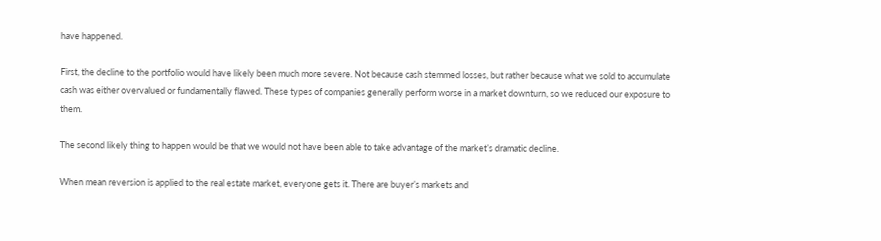have happened.

First, the decline to the portfolio would have likely been much more severe. Not because cash stemmed losses, but rather because what we sold to accumulate cash was either overvalued or fundamentally flawed. These types of companies generally perform worse in a market downturn, so we reduced our exposure to them.

The second likely thing to happen would be that we would not have been able to take advantage of the market’s dramatic decline.

When mean reversion is applied to the real estate market, everyone gets it. There are buyer’s markets and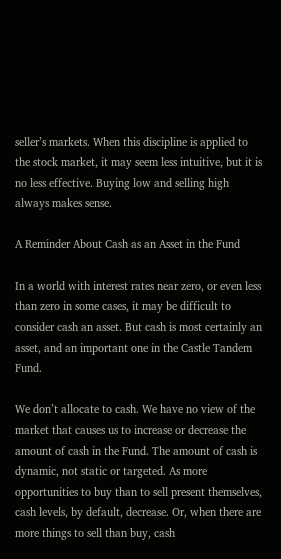seller’s markets. When this discipline is applied to the stock market, it may seem less intuitive, but it is no less effective. Buying low and selling high always makes sense.

A Reminder About Cash as an Asset in the Fund

In a world with interest rates near zero, or even less than zero in some cases, it may be difficult to consider cash an asset. But cash is most certainly an asset, and an important one in the Castle Tandem Fund.

We don’t allocate to cash. We have no view of the market that causes us to increase or decrease the amount of cash in the Fund. The amount of cash is dynamic, not static or targeted. As more opportunities to buy than to sell present themselves, cash levels, by default, decrease. Or, when there are more things to sell than buy, cash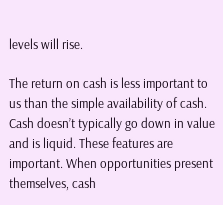levels will rise.

The return on cash is less important to us than the simple availability of cash. Cash doesn’t typically go down in value and is liquid. These features are important. When opportunities present themselves, cash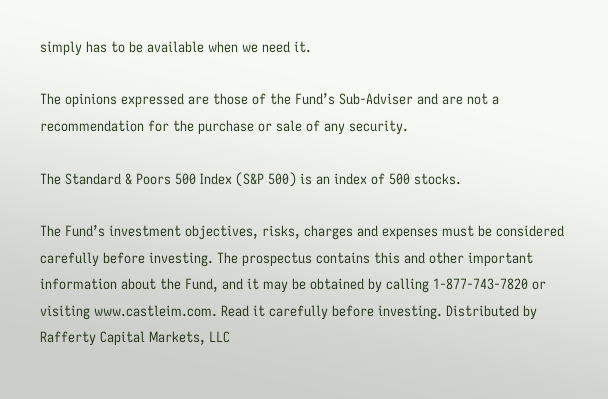simply has to be available when we need it.

The opinions expressed are those of the Fund’s Sub-Adviser and are not a recommendation for the purchase or sale of any security.

The Standard & Poors 500 Index (S&P 500) is an index of 500 stocks.

The Fund’s investment objectives, risks, charges and expenses must be considered carefully before investing. The prospectus contains this and other important information about the Fund, and it may be obtained by calling 1-877-743-7820 or visiting www.castleim.com. Read it carefully before investing. Distributed by Rafferty Capital Markets, LLC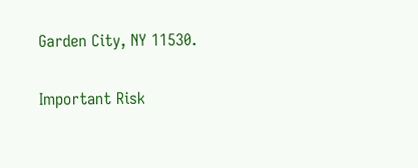Garden City, NY 11530.

Important Risk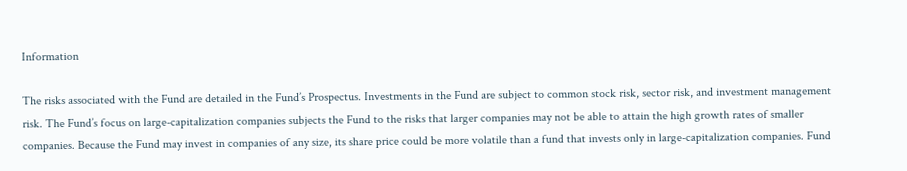Information

The risks associated with the Fund are detailed in the Fund’s Prospectus. Investments in the Fund are subject to common stock risk, sector risk, and investment management risk. The Fund’s focus on large-capitalization companies subjects the Fund to the risks that larger companies may not be able to attain the high growth rates of smaller companies. Because the Fund may invest in companies of any size, its share price could be more volatile than a fund that invests only in large-capitalization companies. Fund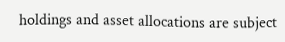holdings and asset allocations are subject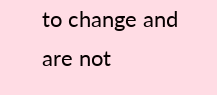to change and are not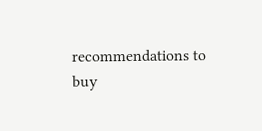recommendations to buy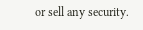or sell any security.